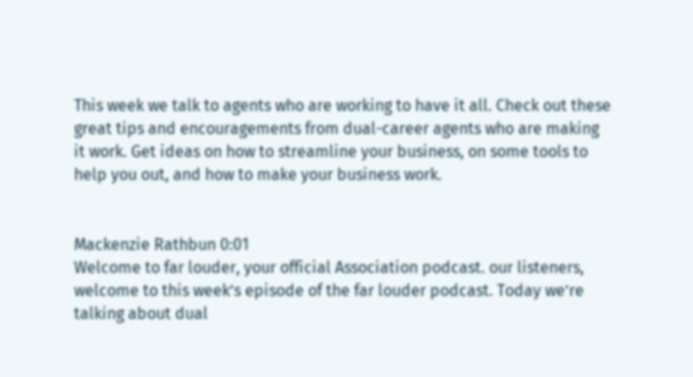This week we talk to agents who are working to have it all. Check out these great tips and encouragements from dual-career agents who are making it work. Get ideas on how to streamline your business, on some tools to help you out, and how to make your business work.


Mackenzie Rathbun 0:01
Welcome to far louder, your official Association podcast. our listeners, welcome to this week’s episode of the far louder podcast. Today we’re talking about dual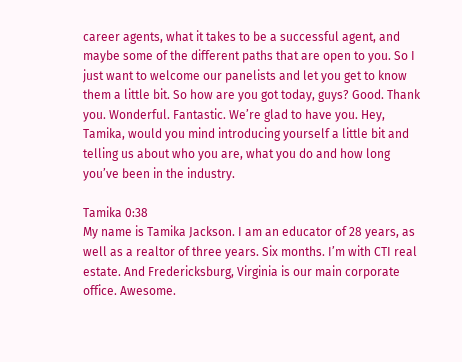career agents, what it takes to be a successful agent, and maybe some of the different paths that are open to you. So I just want to welcome our panelists and let you get to know them a little bit. So how are you got today, guys? Good. Thank you. Wonderful. Fantastic. We’re glad to have you. Hey, Tamika, would you mind introducing yourself a little bit and telling us about who you are, what you do and how long you’ve been in the industry.

Tamika 0:38
My name is Tamika Jackson. I am an educator of 28 years, as well as a realtor of three years. Six months. I’m with CTI real estate. And Fredericksburg, Virginia is our main corporate office. Awesome.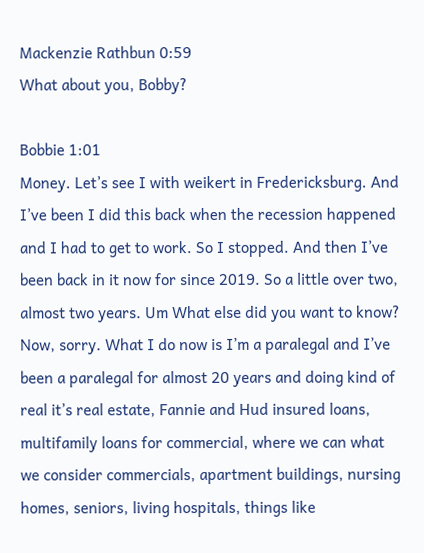Mackenzie Rathbun 0:59
What about you, Bobby?

Bobbie 1:01
Money. Let’s see I with weikert in Fredericksburg. And I’ve been I did this back when the recession happened and I had to get to work. So I stopped. And then I’ve been back in it now for since 2019. So a little over two, almost two years. Um What else did you want to know? Now, sorry. What I do now is I’m a paralegal and I’ve been a paralegal for almost 20 years and doing kind of real it’s real estate, Fannie and Hud insured loans, multifamily loans for commercial, where we can what we consider commercials, apartment buildings, nursing homes, seniors, living hospitals, things like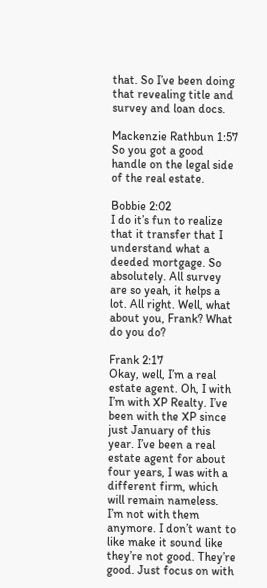that. So I’ve been doing that revealing title and survey and loan docs.

Mackenzie Rathbun 1:57
So you got a good handle on the legal side of the real estate.

Bobbie 2:02
I do it’s fun to realize that it transfer that I understand what a deeded mortgage. So absolutely. All survey are so yeah, it helps a lot. All right. Well, what about you, Frank? What do you do?

Frank 2:17
Okay, well, I’m a real estate agent. Oh, I with I’m with XP Realty. I’ve been with the XP since just January of this year. I’ve been a real estate agent for about four years, I was with a different firm, which will remain nameless. I’m not with them anymore. I don’t want to like make it sound like they’re not good. They’re good. Just focus on with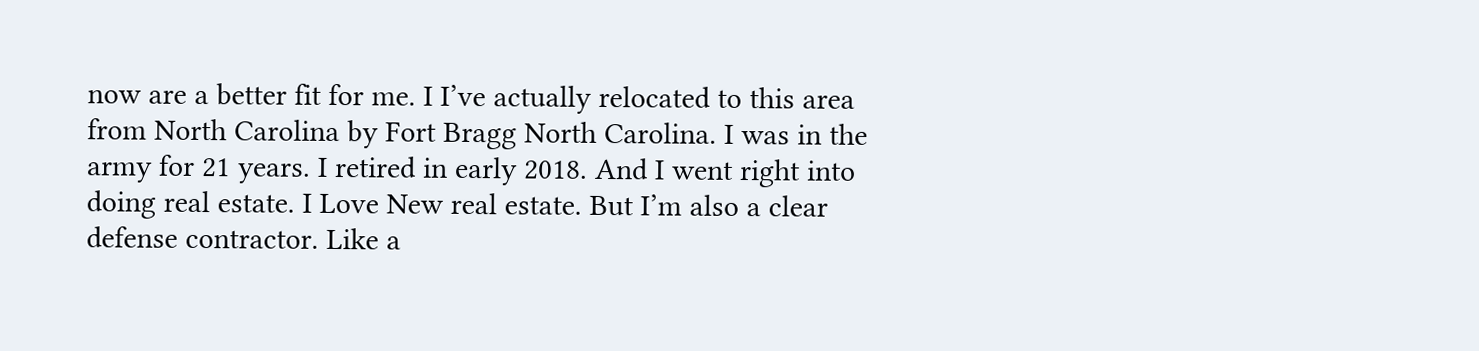now are a better fit for me. I I’ve actually relocated to this area from North Carolina by Fort Bragg North Carolina. I was in the army for 21 years. I retired in early 2018. And I went right into doing real estate. I Love New real estate. But I’m also a clear defense contractor. Like a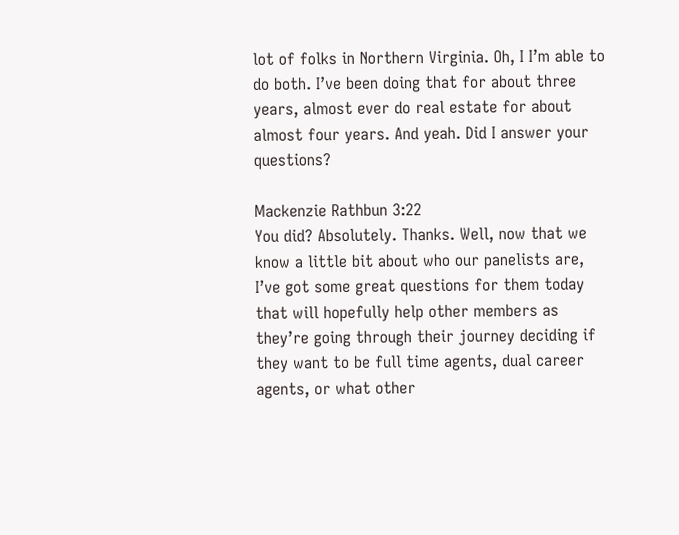lot of folks in Northern Virginia. Oh, I I’m able to do both. I’ve been doing that for about three years, almost ever do real estate for about almost four years. And yeah. Did I answer your questions?

Mackenzie Rathbun 3:22
You did? Absolutely. Thanks. Well, now that we know a little bit about who our panelists are, I’ve got some great questions for them today that will hopefully help other members as they’re going through their journey deciding if they want to be full time agents, dual career agents, or what other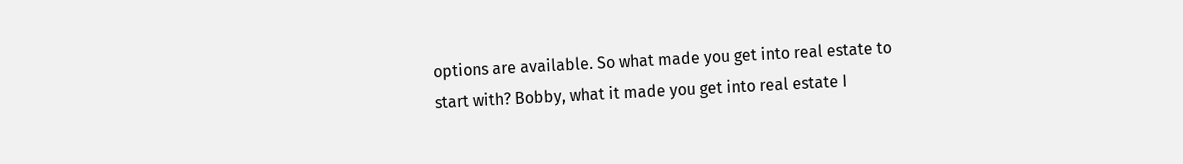options are available. So what made you get into real estate to start with? Bobby, what it made you get into real estate I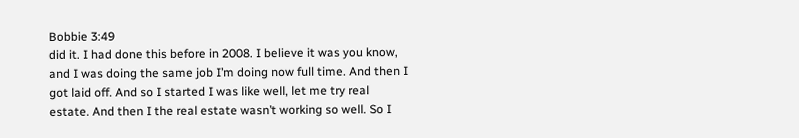Bobbie 3:49
did it. I had done this before in 2008. I believe it was you know, and I was doing the same job I’m doing now full time. And then I got laid off. And so I started I was like well, let me try real estate. And then I the real estate wasn’t working so well. So I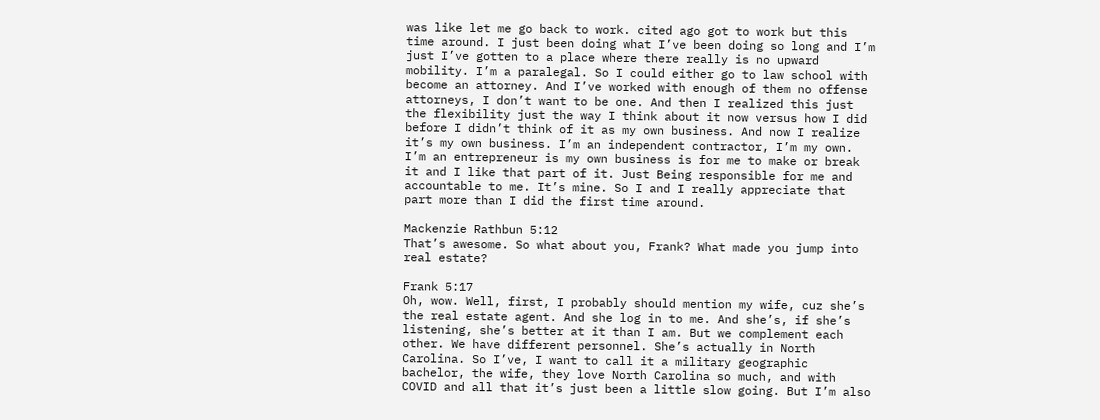was like let me go back to work. cited ago got to work but this time around. I just been doing what I’ve been doing so long and I’m just I’ve gotten to a place where there really is no upward mobility. I’m a paralegal. So I could either go to law school with become an attorney. And I’ve worked with enough of them no offense attorneys, I don’t want to be one. And then I realized this just the flexibility just the way I think about it now versus how I did before I didn’t think of it as my own business. And now I realize it’s my own business. I’m an independent contractor, I’m my own. I’m an entrepreneur is my own business is for me to make or break it and I like that part of it. Just Being responsible for me and accountable to me. It’s mine. So I and I really appreciate that part more than I did the first time around.

Mackenzie Rathbun 5:12
That’s awesome. So what about you, Frank? What made you jump into real estate?

Frank 5:17
Oh, wow. Well, first, I probably should mention my wife, cuz she’s the real estate agent. And she log in to me. And she’s, if she’s listening, she’s better at it than I am. But we complement each other. We have different personnel. She’s actually in North Carolina. So I’ve, I want to call it a military geographic bachelor, the wife, they love North Carolina so much, and with COVID and all that it’s just been a little slow going. But I’m also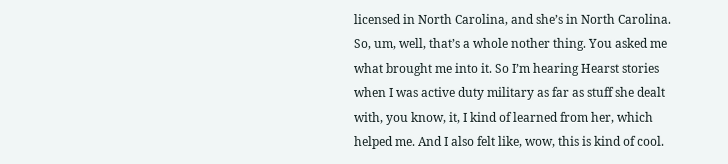licensed in North Carolina, and she’s in North Carolina. So, um, well, that’s a whole nother thing. You asked me what brought me into it. So I’m hearing Hearst stories when I was active duty military as far as stuff she dealt with, you know, it, I kind of learned from her, which helped me. And I also felt like, wow, this is kind of cool.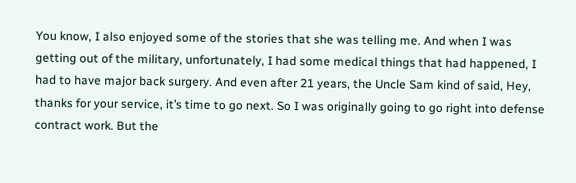You know, I also enjoyed some of the stories that she was telling me. And when I was getting out of the military, unfortunately, I had some medical things that had happened, I had to have major back surgery. And even after 21 years, the Uncle Sam kind of said, Hey, thanks for your service, it’s time to go next. So I was originally going to go right into defense contract work. But the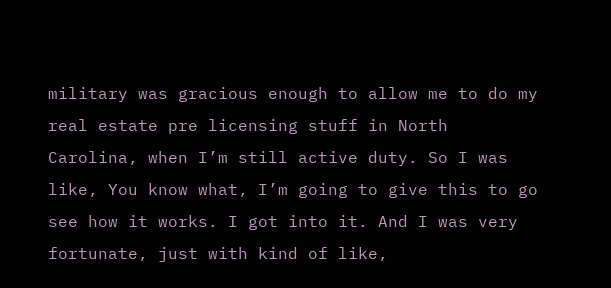military was gracious enough to allow me to do my real estate pre licensing stuff in North Carolina, when I’m still active duty. So I was like, You know what, I’m going to give this to go see how it works. I got into it. And I was very fortunate, just with kind of like,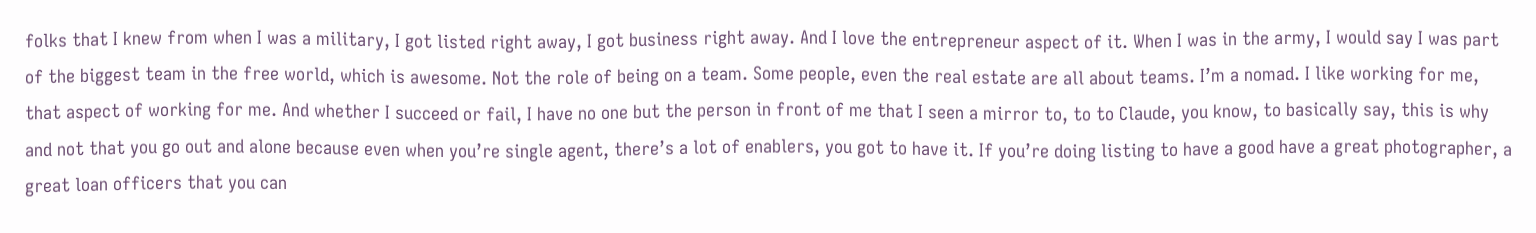folks that I knew from when I was a military, I got listed right away, I got business right away. And I love the entrepreneur aspect of it. When I was in the army, I would say I was part of the biggest team in the free world, which is awesome. Not the role of being on a team. Some people, even the real estate are all about teams. I’m a nomad. I like working for me, that aspect of working for me. And whether I succeed or fail, I have no one but the person in front of me that I seen a mirror to, to to Claude, you know, to basically say, this is why and not that you go out and alone because even when you’re single agent, there’s a lot of enablers, you got to have it. If you’re doing listing to have a good have a great photographer, a great loan officers that you can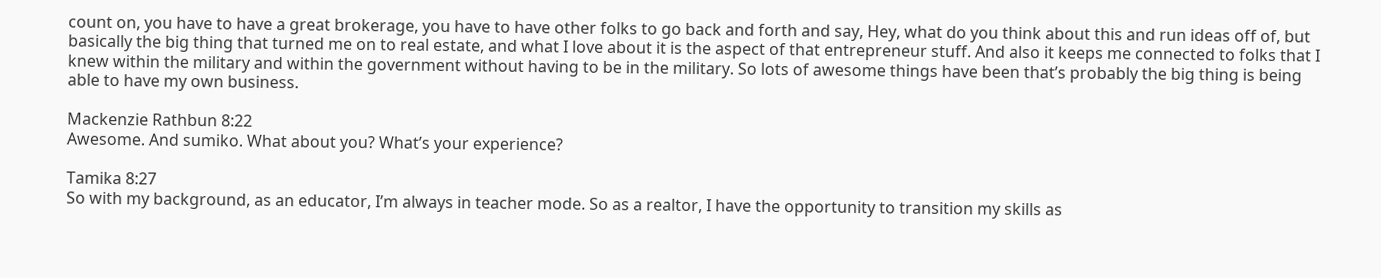count on, you have to have a great brokerage, you have to have other folks to go back and forth and say, Hey, what do you think about this and run ideas off of, but basically the big thing that turned me on to real estate, and what I love about it is the aspect of that entrepreneur stuff. And also it keeps me connected to folks that I knew within the military and within the government without having to be in the military. So lots of awesome things have been that’s probably the big thing is being able to have my own business.

Mackenzie Rathbun 8:22
Awesome. And sumiko. What about you? What’s your experience?

Tamika 8:27
So with my background, as an educator, I’m always in teacher mode. So as a realtor, I have the opportunity to transition my skills as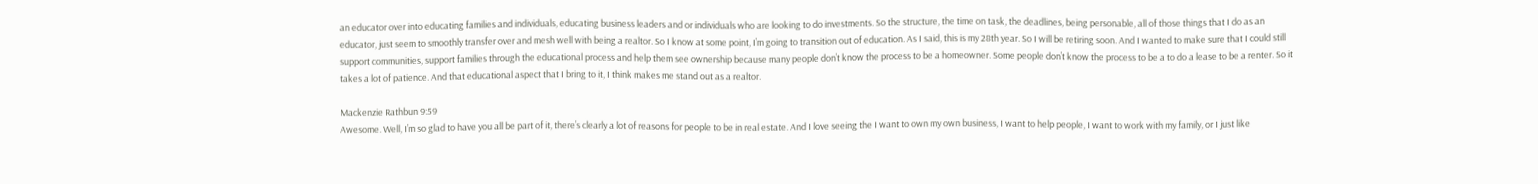an educator over into educating families and individuals, educating business leaders and or individuals who are looking to do investments. So the structure, the time on task, the deadlines, being personable, all of those things that I do as an educator, just seem to smoothly transfer over and mesh well with being a realtor. So I know at some point, I’m going to transition out of education. As I said, this is my 28th year. So I will be retiring soon. And I wanted to make sure that I could still support communities, support families through the educational process and help them see ownership because many people don’t know the process to be a homeowner. Some people don’t know the process to be a to do a lease to be a renter. So it takes a lot of patience. And that educational aspect that I bring to it, I think makes me stand out as a realtor.

Mackenzie Rathbun 9:59
Awesome. Well, I’m so glad to have you all be part of it, there’s clearly a lot of reasons for people to be in real estate. And I love seeing the I want to own my own business, I want to help people, I want to work with my family, or I just like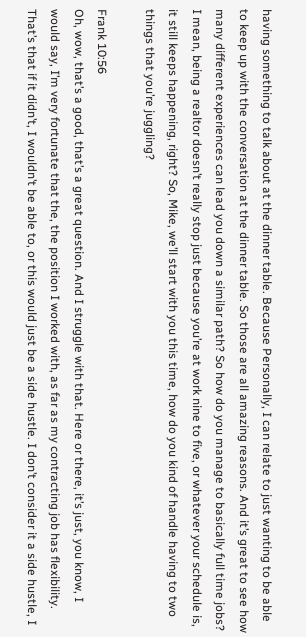having something to talk about at the dinner table. Because Personally, I can relate to just wanting to be able to keep up with the conversation at the dinner table. So those are all amazing reasons. And it’s great to see how many different experiences can lead you down a similar path? So how do you manage to basically full time jobs? I mean, being a realtor doesn’t really stop just because you’re at work nine to five, or whatever your schedule is, it still keeps happening, right? So, Mike, we’ll start with you this time, how do you kind of handle having to two things that you’re juggling?

Frank 10:56
Oh, wow, that’s a good, that’s a great question. And I struggle with that. Here or there, it’s just, you know, I would say, I’m very fortunate that the, the position I worked with, as far as my contracting job has flexibility. That’s that if it didn’t, I wouldn’t be able to, or this would just be a side hustle. I don’t consider it a side hustle, I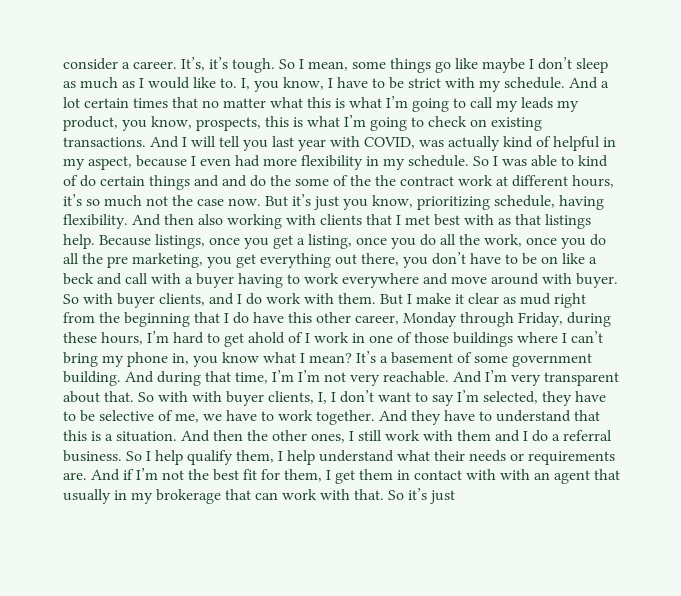consider a career. It’s, it’s tough. So I mean, some things go like maybe I don’t sleep as much as I would like to. I, you know, I have to be strict with my schedule. And a lot certain times that no matter what this is what I’m going to call my leads my product, you know, prospects, this is what I’m going to check on existing transactions. And I will tell you last year with COVID, was actually kind of helpful in my aspect, because I even had more flexibility in my schedule. So I was able to kind of do certain things and and do the some of the the contract work at different hours, it’s so much not the case now. But it’s just you know, prioritizing schedule, having flexibility. And then also working with clients that I met best with as that listings help. Because listings, once you get a listing, once you do all the work, once you do all the pre marketing, you get everything out there, you don’t have to be on like a beck and call with a buyer having to work everywhere and move around with buyer. So with buyer clients, and I do work with them. But I make it clear as mud right from the beginning that I do have this other career, Monday through Friday, during these hours, I’m hard to get ahold of I work in one of those buildings where I can’t bring my phone in, you know what I mean? It’s a basement of some government building. And during that time, I’m I’m not very reachable. And I’m very transparent about that. So with with buyer clients, I, I don’t want to say I’m selected, they have to be selective of me, we have to work together. And they have to understand that this is a situation. And then the other ones, I still work with them and I do a referral business. So I help qualify them, I help understand what their needs or requirements are. And if I’m not the best fit for them, I get them in contact with with an agent that usually in my brokerage that can work with that. So it’s just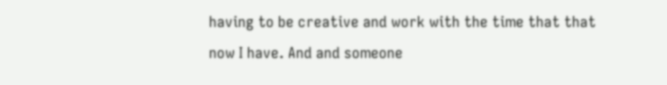having to be creative and work with the time that that now I have. And and someone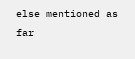else mentioned as far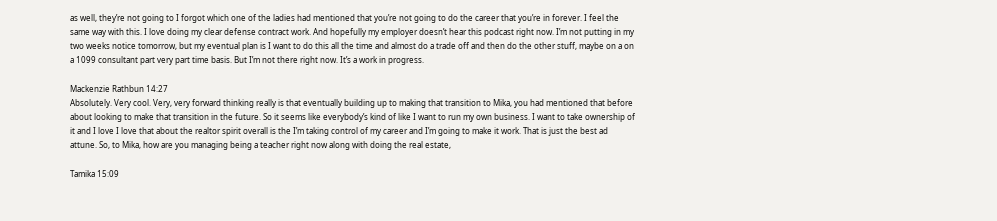as well, they’re not going to I forgot which one of the ladies had mentioned that you’re not going to do the career that you’re in forever. I feel the same way with this. I love doing my clear defense contract work. And hopefully my employer doesn’t hear this podcast right now. I’m not putting in my two weeks notice tomorrow, but my eventual plan is I want to do this all the time and almost do a trade off and then do the other stuff, maybe on a on a 1099 consultant part very part time basis. But I’m not there right now. It’s a work in progress.

Mackenzie Rathbun 14:27
Absolutely. Very cool. Very, very forward thinking really is that eventually building up to making that transition to Mika, you had mentioned that before about looking to make that transition in the future. So it seems like everybody’s kind of like I want to run my own business. I want to take ownership of it and I love I love that about the realtor spirit overall is the I’m taking control of my career and I’m going to make it work. That is just the best ad attune. So, to Mika, how are you managing being a teacher right now along with doing the real estate,

Tamika 15:09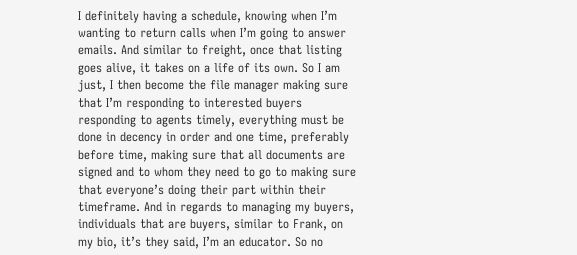I definitely having a schedule, knowing when I’m wanting to return calls when I’m going to answer emails. And similar to freight, once that listing goes alive, it takes on a life of its own. So I am just, I then become the file manager making sure that I’m responding to interested buyers responding to agents timely, everything must be done in decency in order and one time, preferably before time, making sure that all documents are signed and to whom they need to go to making sure that everyone’s doing their part within their timeframe. And in regards to managing my buyers, individuals that are buyers, similar to Frank, on my bio, it’s they said, I’m an educator. So no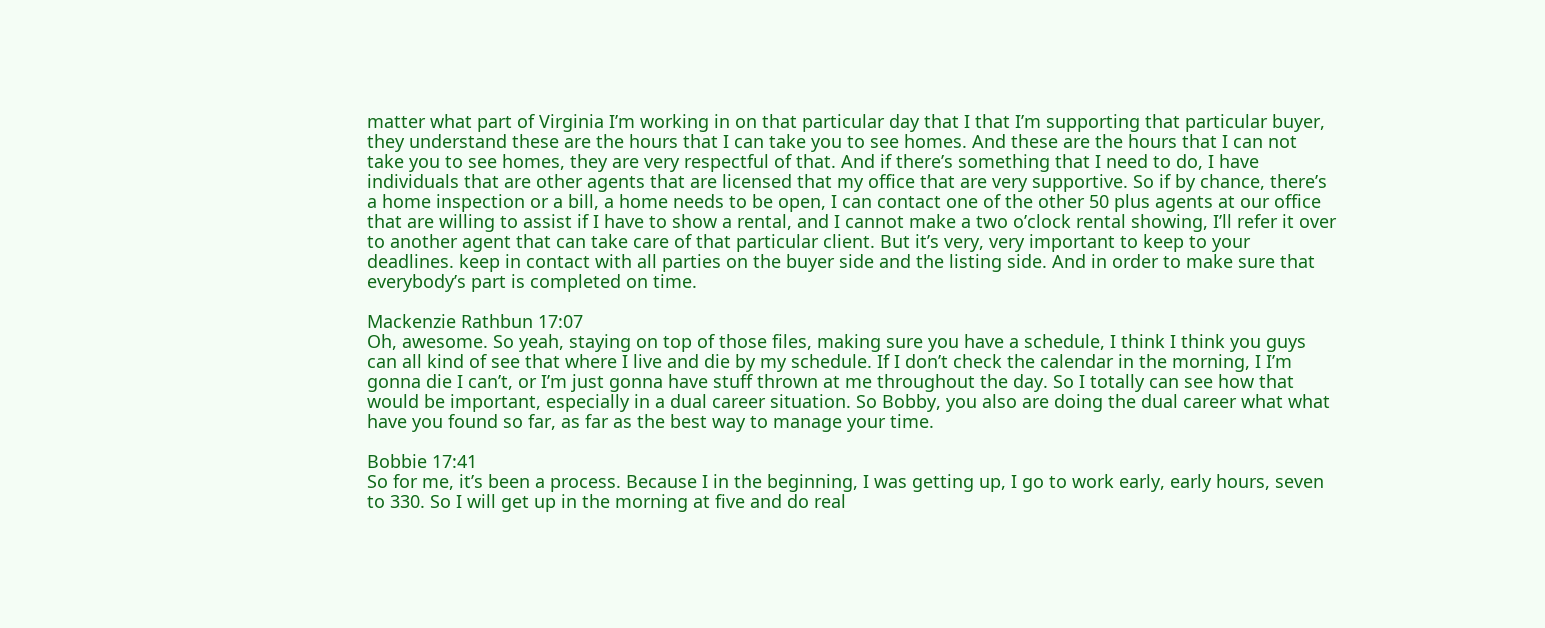matter what part of Virginia I’m working in on that particular day that I that I’m supporting that particular buyer, they understand these are the hours that I can take you to see homes. And these are the hours that I can not take you to see homes, they are very respectful of that. And if there’s something that I need to do, I have individuals that are other agents that are licensed that my office that are very supportive. So if by chance, there’s a home inspection or a bill, a home needs to be open, I can contact one of the other 50 plus agents at our office that are willing to assist if I have to show a rental, and I cannot make a two o’clock rental showing, I’ll refer it over to another agent that can take care of that particular client. But it’s very, very important to keep to your deadlines. keep in contact with all parties on the buyer side and the listing side. And in order to make sure that everybody’s part is completed on time.

Mackenzie Rathbun 17:07
Oh, awesome. So yeah, staying on top of those files, making sure you have a schedule, I think I think you guys can all kind of see that where I live and die by my schedule. If I don’t check the calendar in the morning, I I’m gonna die I can’t, or I’m just gonna have stuff thrown at me throughout the day. So I totally can see how that would be important, especially in a dual career situation. So Bobby, you also are doing the dual career what what have you found so far, as far as the best way to manage your time.

Bobbie 17:41
So for me, it’s been a process. Because I in the beginning, I was getting up, I go to work early, early hours, seven to 330. So I will get up in the morning at five and do real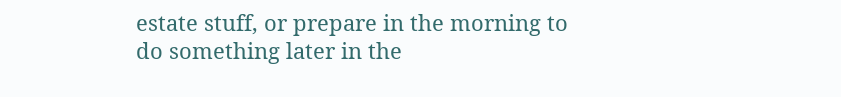estate stuff, or prepare in the morning to do something later in the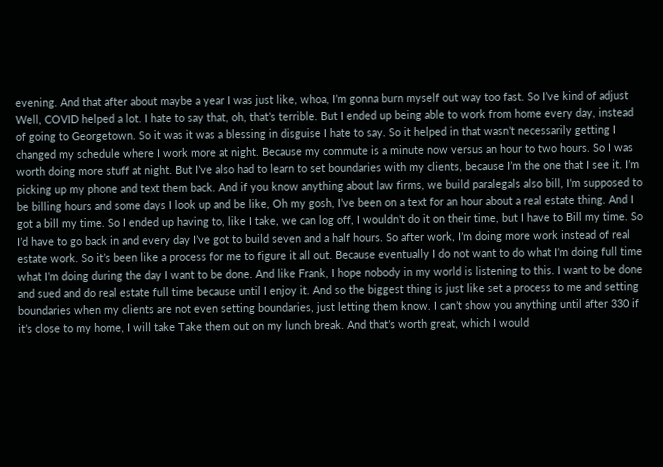evening. And that after about maybe a year I was just like, whoa, I’m gonna burn myself out way too fast. So I’ve kind of adjust Well, COVID helped a lot. I hate to say that, oh, that’s terrible. But I ended up being able to work from home every day, instead of going to Georgetown. So it was it was a blessing in disguise I hate to say. So it helped in that wasn’t necessarily getting I changed my schedule where I work more at night. Because my commute is a minute now versus an hour to two hours. So I was worth doing more stuff at night. But I’ve also had to learn to set boundaries with my clients, because I’m the one that I see it. I’m picking up my phone and text them back. And if you know anything about law firms, we build paralegals also bill, I’m supposed to be billing hours and some days I look up and be like, Oh my gosh, I’ve been on a text for an hour about a real estate thing. And I got a bill my time. So I ended up having to, like I take, we can log off, I wouldn’t do it on their time, but I have to Bill my time. So I’d have to go back in and every day I’ve got to build seven and a half hours. So after work, I’m doing more work instead of real estate work. So it’s been like a process for me to figure it all out. Because eventually I do not want to do what I’m doing full time what I’m doing during the day I want to be done. And like Frank, I hope nobody in my world is listening to this. I want to be done and sued and do real estate full time because until I enjoy it. And so the biggest thing is just like set a process to me and setting boundaries when my clients are not even setting boundaries, just letting them know. I can’t show you anything until after 330 if it’s close to my home, I will take Take them out on my lunch break. And that’s worth great, which I would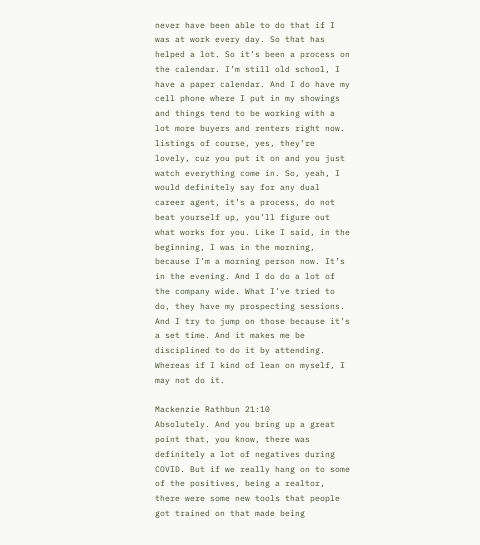never have been able to do that if I was at work every day. So that has helped a lot. So it’s been a process on the calendar. I’m still old school, I have a paper calendar. And I do have my cell phone where I put in my showings and things tend to be working with a lot more buyers and renters right now. listings of course, yes, they’re lovely, cuz you put it on and you just watch everything come in. So, yeah, I would definitely say for any dual career agent, it’s a process, do not beat yourself up, you’ll figure out what works for you. Like I said, in the beginning, I was in the morning, because I’m a morning person now. It’s in the evening. And I do do a lot of the company wide. What I’ve tried to do, they have my prospecting sessions. And I try to jump on those because it’s a set time. And it makes me be disciplined to do it by attending. Whereas if I kind of lean on myself, I may not do it.

Mackenzie Rathbun 21:10
Absolutely. And you bring up a great point that, you know, there was definitely a lot of negatives during COVID. But if we really hang on to some of the positives, being a realtor, there were some new tools that people got trained on that made being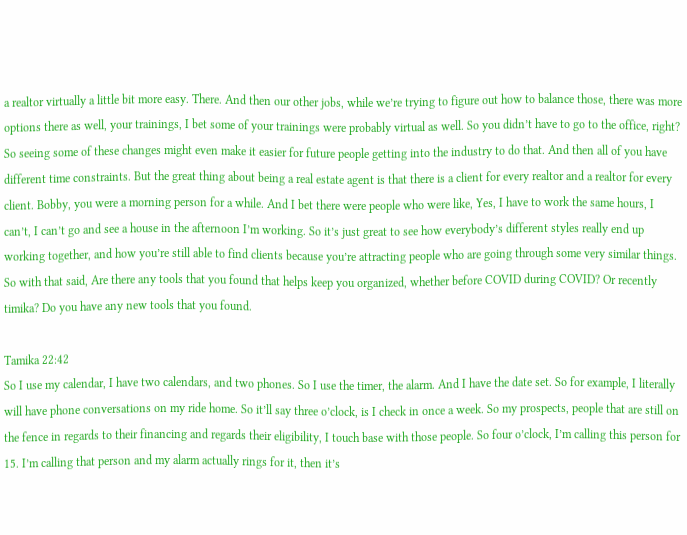a realtor virtually a little bit more easy. There. And then our other jobs, while we’re trying to figure out how to balance those, there was more options there as well, your trainings, I bet some of your trainings were probably virtual as well. So you didn’t have to go to the office, right? So seeing some of these changes might even make it easier for future people getting into the industry to do that. And then all of you have different time constraints. But the great thing about being a real estate agent is that there is a client for every realtor and a realtor for every client. Bobby, you were a morning person for a while. And I bet there were people who were like, Yes, I have to work the same hours, I can’t, I can’t go and see a house in the afternoon I’m working. So it’s just great to see how everybody’s different styles really end up working together, and how you’re still able to find clients because you’re attracting people who are going through some very similar things. So with that said, Are there any tools that you found that helps keep you organized, whether before COVID during COVID? Or recently timika? Do you have any new tools that you found.

Tamika 22:42
So I use my calendar, I have two calendars, and two phones. So I use the timer, the alarm. And I have the date set. So for example, I literally will have phone conversations on my ride home. So it’ll say three o’clock, is I check in once a week. So my prospects, people that are still on the fence in regards to their financing and regards their eligibility, I touch base with those people. So four o’clock, I’m calling this person for 15. I’m calling that person and my alarm actually rings for it, then it’s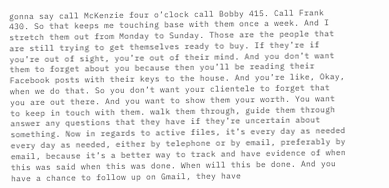gonna say call McKenzie four o’clock call Bobby 415. Call Frank 430. So that keeps me touching base with them once a week. And I stretch them out from Monday to Sunday. Those are the people that are still trying to get themselves ready to buy. If they’re if you’re out of sight, you’re out of their mind. And you don’t want them to forget about you because then you’ll be reading their Facebook posts with their keys to the house. And you’re like, Okay, when we do that. So you don’t want your clientele to forget that you are out there. And you want to show them your worth. You want to keep in touch with them. walk them through, guide them through answer any questions that they have if they’re uncertain about something. Now in regards to active files, it’s every day as needed every day as needed, either by telephone or by email, preferably by email, because it’s a better way to track and have evidence of when this was said when this was done. When will this be done. And you have a chance to follow up on Gmail, they have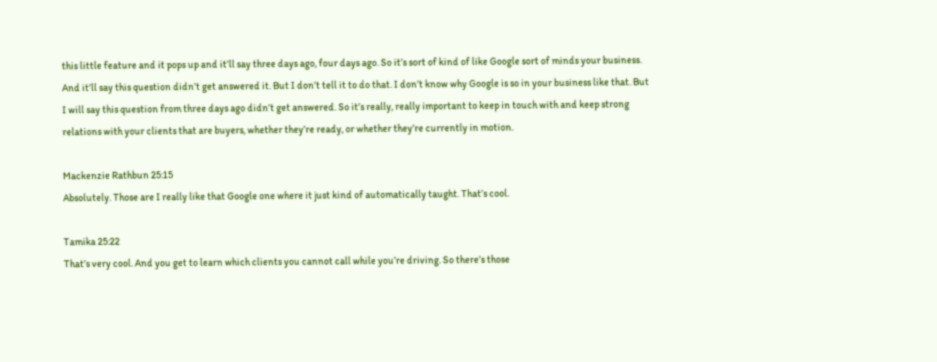this little feature and it pops up and it’ll say three days ago, four days ago. So it’s sort of kind of like Google sort of minds your business. And it’ll say this question didn’t get answered it. But I don’t tell it to do that. I don’t know why Google is so in your business like that. But I will say this question from three days ago didn’t get answered. So it’s really, really important to keep in touch with and keep strong relations with your clients that are buyers, whether they’re ready, or whether they’re currently in motion.

Mackenzie Rathbun 25:15
Absolutely. Those are I really like that Google one where it just kind of automatically taught. That’s cool.

Tamika 25:22
That’s very cool. And you get to learn which clients you cannot call while you’re driving. So there’s those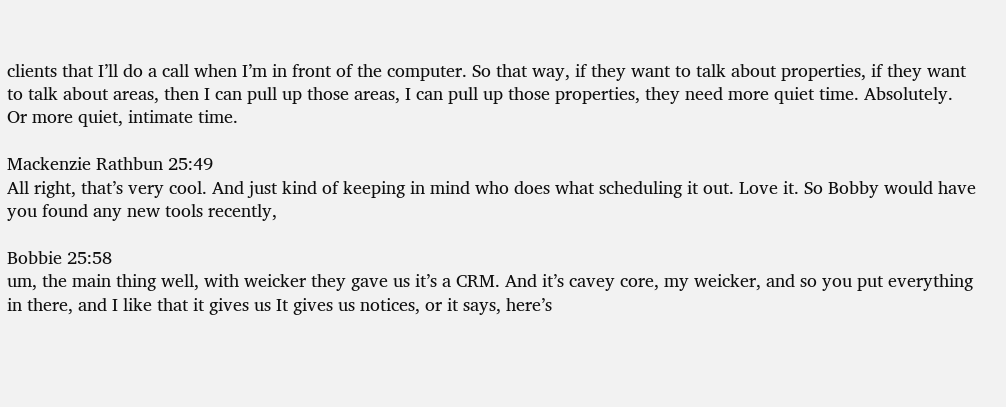clients that I’ll do a call when I’m in front of the computer. So that way, if they want to talk about properties, if they want to talk about areas, then I can pull up those areas, I can pull up those properties, they need more quiet time. Absolutely. Or more quiet, intimate time.

Mackenzie Rathbun 25:49
All right, that’s very cool. And just kind of keeping in mind who does what scheduling it out. Love it. So Bobby would have you found any new tools recently,

Bobbie 25:58
um, the main thing well, with weicker they gave us it’s a CRM. And it’s cavey core, my weicker, and so you put everything in there, and I like that it gives us It gives us notices, or it says, here’s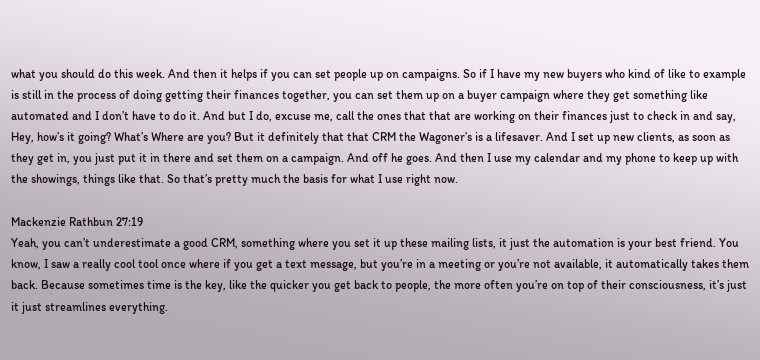what you should do this week. And then it helps if you can set people up on campaigns. So if I have my new buyers who kind of like to example is still in the process of doing getting their finances together, you can set them up on a buyer campaign where they get something like automated and I don’t have to do it. And but I do, excuse me, call the ones that that are working on their finances just to check in and say, Hey, how’s it going? What’s Where are you? But it definitely that that CRM the Wagoner’s is a lifesaver. And I set up new clients, as soon as they get in, you just put it in there and set them on a campaign. And off he goes. And then I use my calendar and my phone to keep up with the showings, things like that. So that’s pretty much the basis for what I use right now.

Mackenzie Rathbun 27:19
Yeah, you can’t underestimate a good CRM, something where you set it up these mailing lists, it just the automation is your best friend. You know, I saw a really cool tool once where if you get a text message, but you’re in a meeting or you’re not available, it automatically takes them back. Because sometimes time is the key, like the quicker you get back to people, the more often you’re on top of their consciousness, it’s just it just streamlines everything.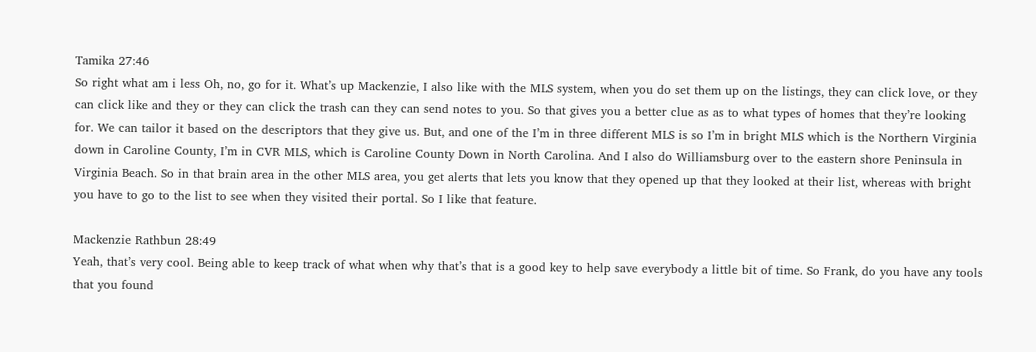Tamika 27:46
So right what am i less Oh, no, go for it. What’s up Mackenzie, I also like with the MLS system, when you do set them up on the listings, they can click love, or they can click like and they or they can click the trash can they can send notes to you. So that gives you a better clue as as to what types of homes that they’re looking for. We can tailor it based on the descriptors that they give us. But, and one of the I’m in three different MLS is so I’m in bright MLS which is the Northern Virginia down in Caroline County, I’m in CVR MLS, which is Caroline County Down in North Carolina. And I also do Williamsburg over to the eastern shore Peninsula in Virginia Beach. So in that brain area in the other MLS area, you get alerts that lets you know that they opened up that they looked at their list, whereas with bright you have to go to the list to see when they visited their portal. So I like that feature.

Mackenzie Rathbun 28:49
Yeah, that’s very cool. Being able to keep track of what when why that’s that is a good key to help save everybody a little bit of time. So Frank, do you have any tools that you found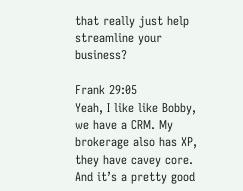that really just help streamline your business?

Frank 29:05
Yeah, I like like Bobby, we have a CRM. My brokerage also has XP, they have cavey core. And it’s a pretty good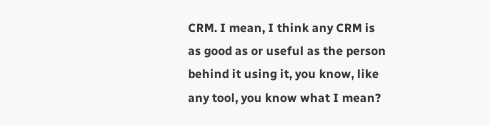CRM. I mean, I think any CRM is as good as or useful as the person behind it using it, you know, like any tool, you know what I mean?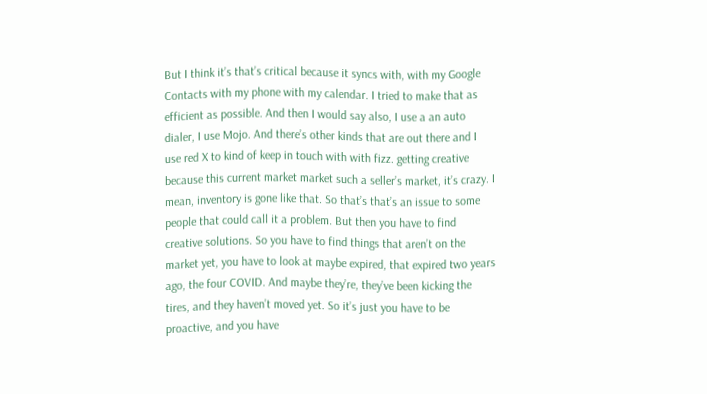But I think it’s that’s critical because it syncs with, with my Google Contacts with my phone with my calendar. I tried to make that as efficient as possible. And then I would say also, I use a an auto dialer, I use Mojo. And there’s other kinds that are out there and I use red X to kind of keep in touch with with fizz. getting creative because this current market market such a seller’s market, it’s crazy. I mean, inventory is gone like that. So that’s that’s an issue to some people that could call it a problem. But then you have to find creative solutions. So you have to find things that aren’t on the market yet, you have to look at maybe expired, that expired two years ago, the four COVID. And maybe they’re, they’ve been kicking the tires, and they haven’t moved yet. So it’s just you have to be proactive, and you have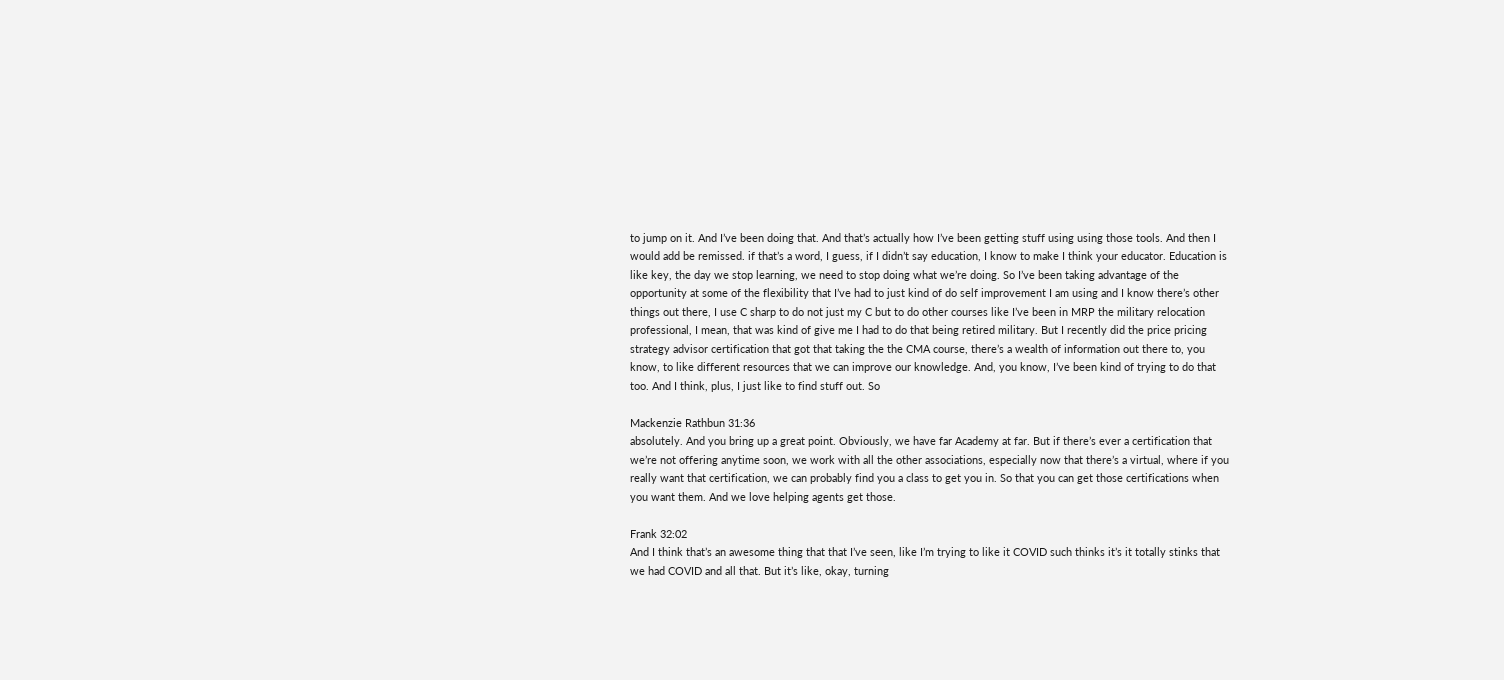to jump on it. And I’ve been doing that. And that’s actually how I’ve been getting stuff using using those tools. And then I would add be remissed. if that’s a word, I guess, if I didn’t say education, I know to make I think your educator. Education is like key, the day we stop learning, we need to stop doing what we’re doing. So I’ve been taking advantage of the opportunity at some of the flexibility that I’ve had to just kind of do self improvement I am using and I know there’s other things out there, I use C sharp to do not just my C but to do other courses like I’ve been in MRP the military relocation professional, I mean, that was kind of give me I had to do that being retired military. But I recently did the price pricing strategy advisor certification that got that taking the the CMA course, there’s a wealth of information out there to, you know, to like different resources that we can improve our knowledge. And, you know, I’ve been kind of trying to do that too. And I think, plus, I just like to find stuff out. So

Mackenzie Rathbun 31:36
absolutely. And you bring up a great point. Obviously, we have far Academy at far. But if there’s ever a certification that we’re not offering anytime soon, we work with all the other associations, especially now that there’s a virtual, where if you really want that certification, we can probably find you a class to get you in. So that you can get those certifications when you want them. And we love helping agents get those.

Frank 32:02
And I think that’s an awesome thing that that I’ve seen, like I’m trying to like it COVID such thinks it’s it totally stinks that we had COVID and all that. But it’s like, okay, turning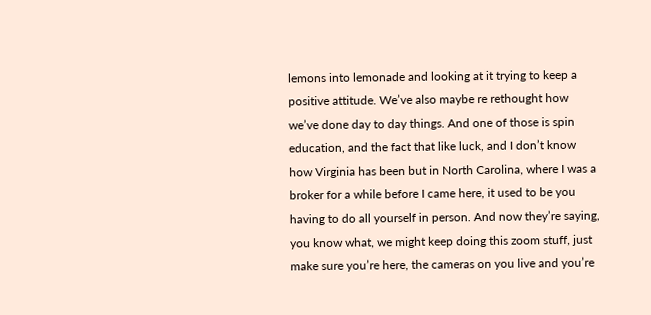lemons into lemonade and looking at it trying to keep a positive attitude. We’ve also maybe re rethought how we’ve done day to day things. And one of those is spin education, and the fact that like luck, and I don’t know how Virginia has been but in North Carolina, where I was a broker for a while before I came here, it used to be you having to do all yourself in person. And now they’re saying, you know what, we might keep doing this zoom stuff, just make sure you’re here, the cameras on you live and you’re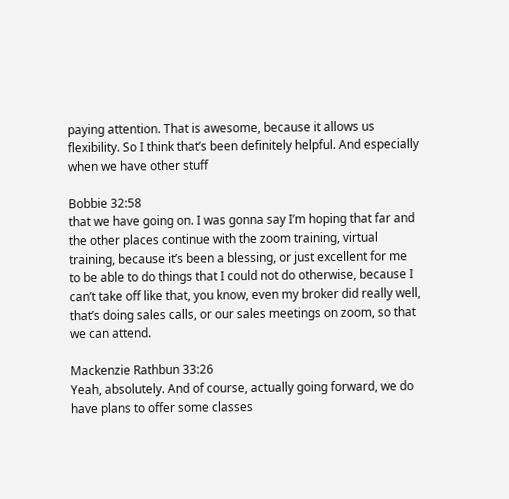paying attention. That is awesome, because it allows us flexibility. So I think that’s been definitely helpful. And especially when we have other stuff

Bobbie 32:58
that we have going on. I was gonna say I’m hoping that far and the other places continue with the zoom training, virtual training, because it’s been a blessing, or just excellent for me to be able to do things that I could not do otherwise, because I can’t take off like that, you know, even my broker did really well, that’s doing sales calls, or our sales meetings on zoom, so that we can attend.

Mackenzie Rathbun 33:26
Yeah, absolutely. And of course, actually going forward, we do have plans to offer some classes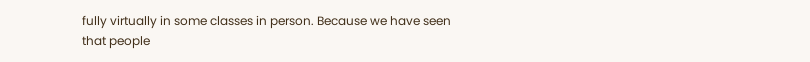fully virtually in some classes in person. Because we have seen that people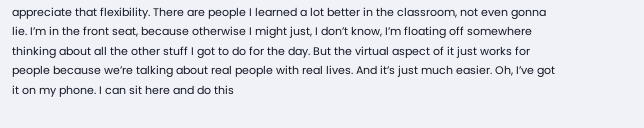appreciate that flexibility. There are people I learned a lot better in the classroom, not even gonna lie. I’m in the front seat, because otherwise I might just, I don’t know, I’m floating off somewhere thinking about all the other stuff I got to do for the day. But the virtual aspect of it just works for people because we’re talking about real people with real lives. And it’s just much easier. Oh, I’ve got it on my phone. I can sit here and do this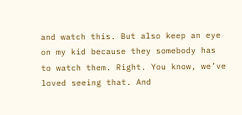and watch this. But also keep an eye on my kid because they somebody has to watch them. Right. You know, we’ve loved seeing that. And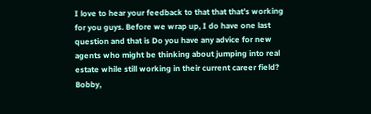I love to hear your feedback to that that that’s working for you guys. Before we wrap up, I do have one last question and that is Do you have any advice for new agents who might be thinking about jumping into real estate while still working in their current career field? Bobby,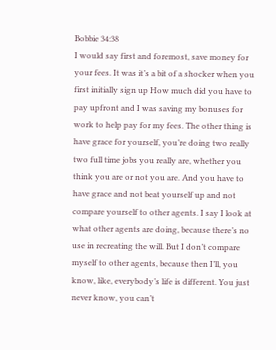Bobbie 34:38
I would say first and foremost, save money for your fees. It was it’s a bit of a shocker when you first initially sign up How much did you have to pay upfront and I was saving my bonuses for work to help pay for my fees. The other thing is have grace for yourself, you’re doing two really two full time jobs you really are, whether you think you are or not you are. And you have to have grace and not beat yourself up and not compare yourself to other agents. I say I look at what other agents are doing, because there’s no use in recreating the will. But I don’t compare myself to other agents, because then I’ll, you know, like, everybody’s life is different. You just never know, you can’t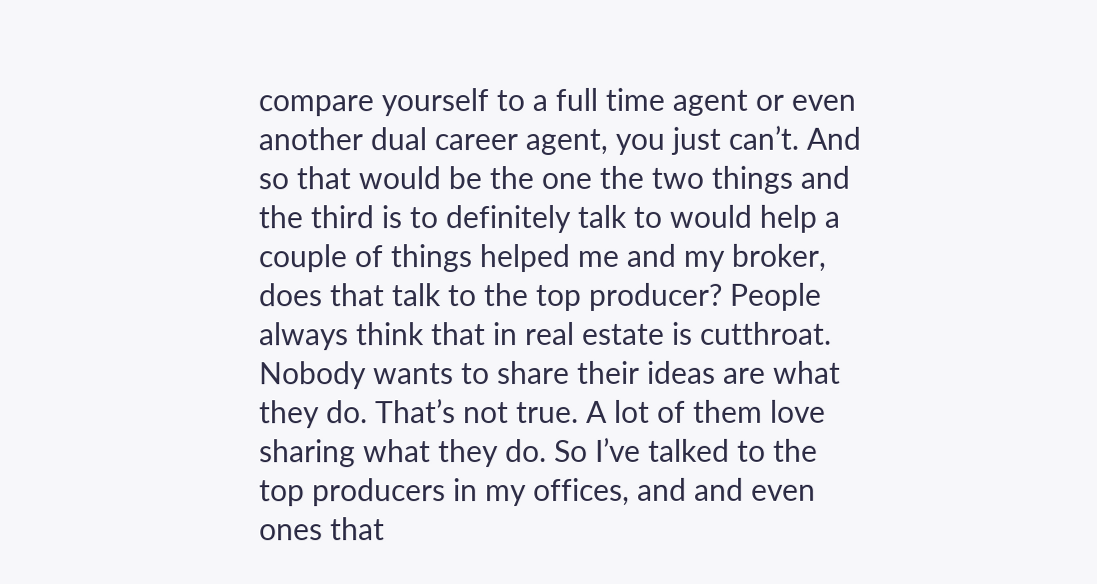compare yourself to a full time agent or even another dual career agent, you just can’t. And so that would be the one the two things and the third is to definitely talk to would help a couple of things helped me and my broker, does that talk to the top producer? People always think that in real estate is cutthroat. Nobody wants to share their ideas are what they do. That’s not true. A lot of them love sharing what they do. So I’ve talked to the top producers in my offices, and and even ones that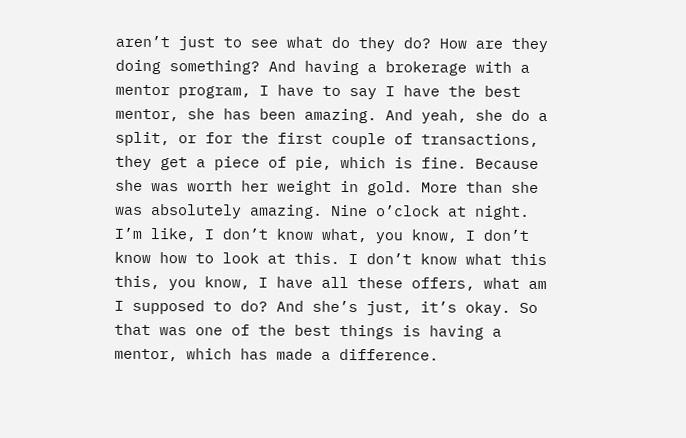aren’t just to see what do they do? How are they doing something? And having a brokerage with a mentor program, I have to say I have the best mentor, she has been amazing. And yeah, she do a split, or for the first couple of transactions, they get a piece of pie, which is fine. Because she was worth her weight in gold. More than she was absolutely amazing. Nine o’clock at night. I’m like, I don’t know what, you know, I don’t know how to look at this. I don’t know what this this, you know, I have all these offers, what am I supposed to do? And she’s just, it’s okay. So that was one of the best things is having a mentor, which has made a difference.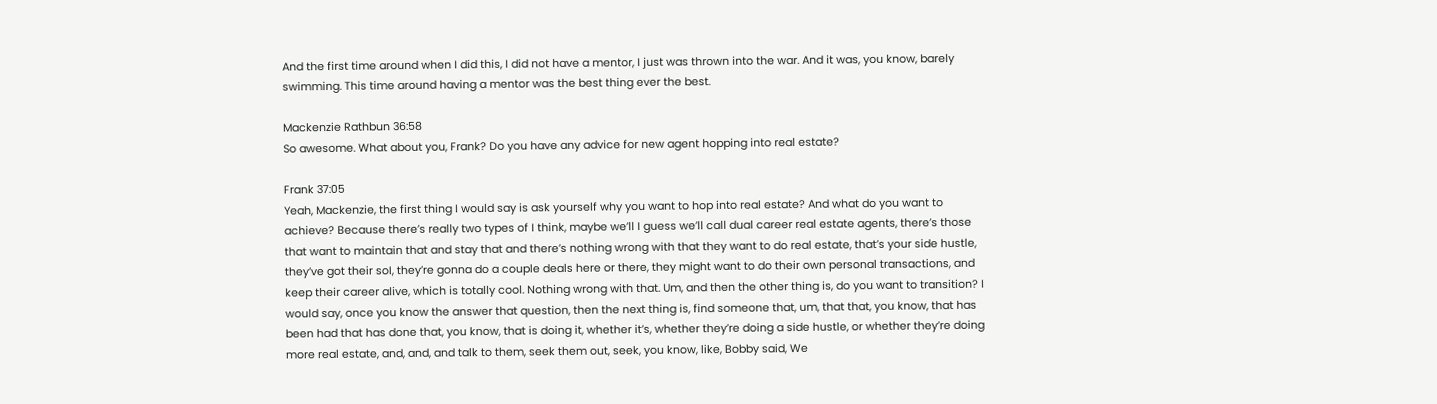And the first time around when I did this, I did not have a mentor, I just was thrown into the war. And it was, you know, barely swimming. This time around having a mentor was the best thing ever the best.

Mackenzie Rathbun 36:58
So awesome. What about you, Frank? Do you have any advice for new agent hopping into real estate?

Frank 37:05
Yeah, Mackenzie, the first thing I would say is ask yourself why you want to hop into real estate? And what do you want to achieve? Because there’s really two types of I think, maybe we’ll I guess we’ll call dual career real estate agents, there’s those that want to maintain that and stay that and there’s nothing wrong with that they want to do real estate, that’s your side hustle, they’ve got their soI, they’re gonna do a couple deals here or there, they might want to do their own personal transactions, and keep their career alive, which is totally cool. Nothing wrong with that. Um, and then the other thing is, do you want to transition? I would say, once you know the answer that question, then the next thing is, find someone that, um, that that, you know, that has been had that has done that, you know, that is doing it, whether it’s, whether they’re doing a side hustle, or whether they’re doing more real estate, and, and, and talk to them, seek them out, seek, you know, like, Bobby said, We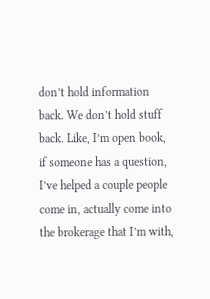don’t hold information back. We don’t hold stuff back. Like, I’m open book, if someone has a question, I’ve helped a couple people come in, actually come into the brokerage that I’m with,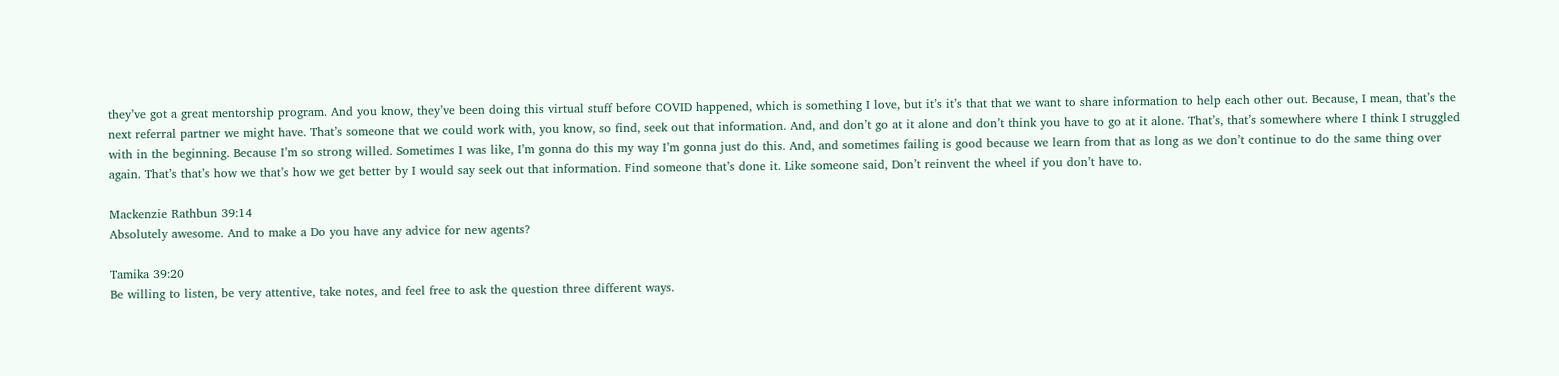they’ve got a great mentorship program. And you know, they’ve been doing this virtual stuff before COVID happened, which is something I love, but it’s it’s that that we want to share information to help each other out. Because, I mean, that’s the next referral partner we might have. That’s someone that we could work with, you know, so find, seek out that information. And, and don’t go at it alone and don’t think you have to go at it alone. That’s, that’s somewhere where I think I struggled with in the beginning. Because I’m so strong willed. Sometimes I was like, I’m gonna do this my way I’m gonna just do this. And, and sometimes failing is good because we learn from that as long as we don’t continue to do the same thing over again. That’s that’s how we that’s how we get better by I would say seek out that information. Find someone that’s done it. Like someone said, Don’t reinvent the wheel if you don’t have to.

Mackenzie Rathbun 39:14
Absolutely awesome. And to make a Do you have any advice for new agents?

Tamika 39:20
Be willing to listen, be very attentive, take notes, and feel free to ask the question three different ways.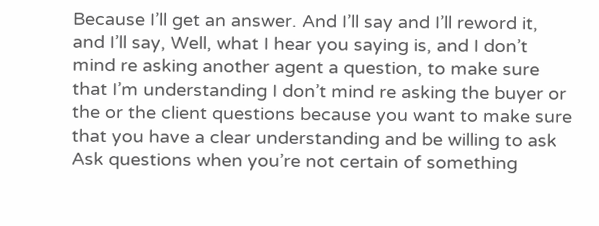Because I’ll get an answer. And I’ll say and I’ll reword it, and I’ll say, Well, what I hear you saying is, and I don’t mind re asking another agent a question, to make sure that I’m understanding I don’t mind re asking the buyer or the or the client questions because you want to make sure that you have a clear understanding and be willing to ask Ask questions when you’re not certain of something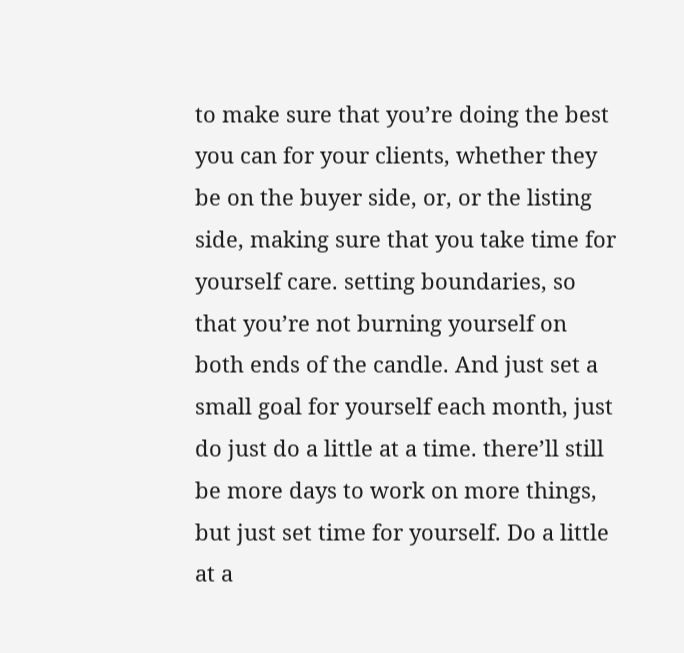to make sure that you’re doing the best you can for your clients, whether they be on the buyer side, or, or the listing side, making sure that you take time for yourself care. setting boundaries, so that you’re not burning yourself on both ends of the candle. And just set a small goal for yourself each month, just do just do a little at a time. there’ll still be more days to work on more things, but just set time for yourself. Do a little at a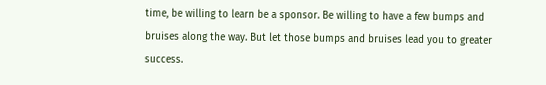time, be willing to learn be a sponsor. Be willing to have a few bumps and bruises along the way. But let those bumps and bruises lead you to greater success.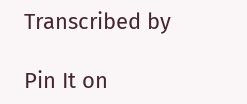Transcribed by

Pin It on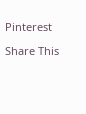Pinterest

Share This